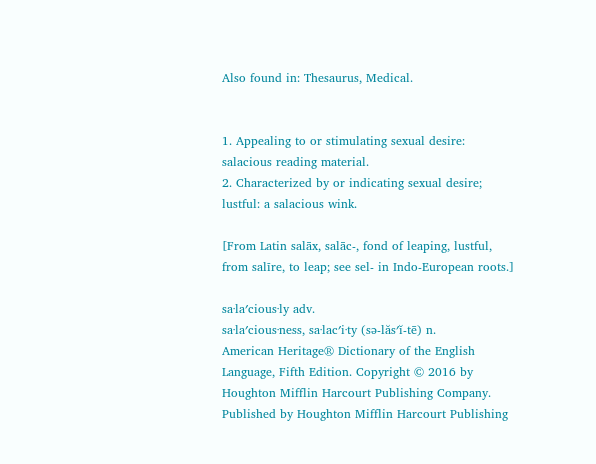Also found in: Thesaurus, Medical.


1. Appealing to or stimulating sexual desire: salacious reading material.
2. Characterized by or indicating sexual desire; lustful: a salacious wink.

[From Latin salāx, salāc-, fond of leaping, lustful, from salīre, to leap; see sel- in Indo-European roots.]

sa·la′cious·ly adv.
sa·la′cious·ness, sa·lac′i·ty (sə-lăs′ĭ-tē) n.
American Heritage® Dictionary of the English Language, Fifth Edition. Copyright © 2016 by Houghton Mifflin Harcourt Publishing Company. Published by Houghton Mifflin Harcourt Publishing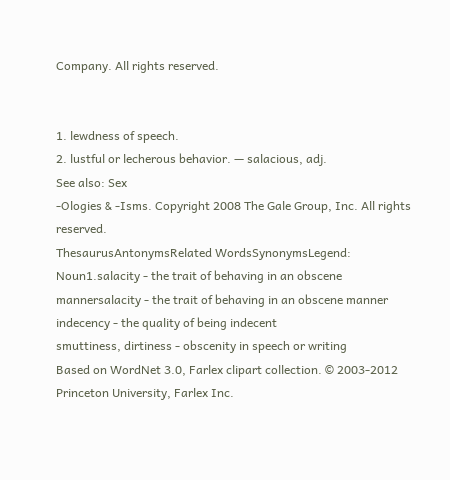Company. All rights reserved.


1. lewdness of speech.
2. lustful or lecherous behavior. — salacious, adj.
See also: Sex
-Ologies & -Isms. Copyright 2008 The Gale Group, Inc. All rights reserved.
ThesaurusAntonymsRelated WordsSynonymsLegend:
Noun1.salacity - the trait of behaving in an obscene mannersalacity - the trait of behaving in an obscene manner
indecency - the quality of being indecent
smuttiness, dirtiness - obscenity in speech or writing
Based on WordNet 3.0, Farlex clipart collection. © 2003-2012 Princeton University, Farlex Inc.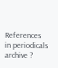References in periodicals archive ?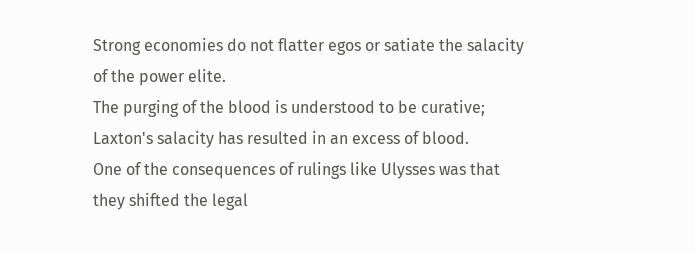Strong economies do not flatter egos or satiate the salacity of the power elite.
The purging of the blood is understood to be curative; Laxton's salacity has resulted in an excess of blood.
One of the consequences of rulings like Ulysses was that they shifted the legal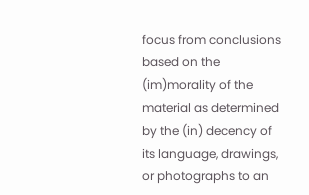focus from conclusions based on the (im)morality of the material as determined by the (in) decency of its language, drawings, or photographs to an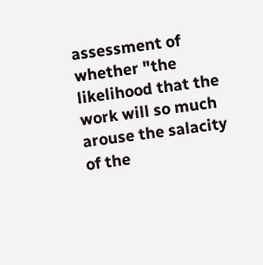assessment of whether "the likelihood that the work will so much arouse the salacity of the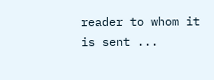reader to whom it is sent ...